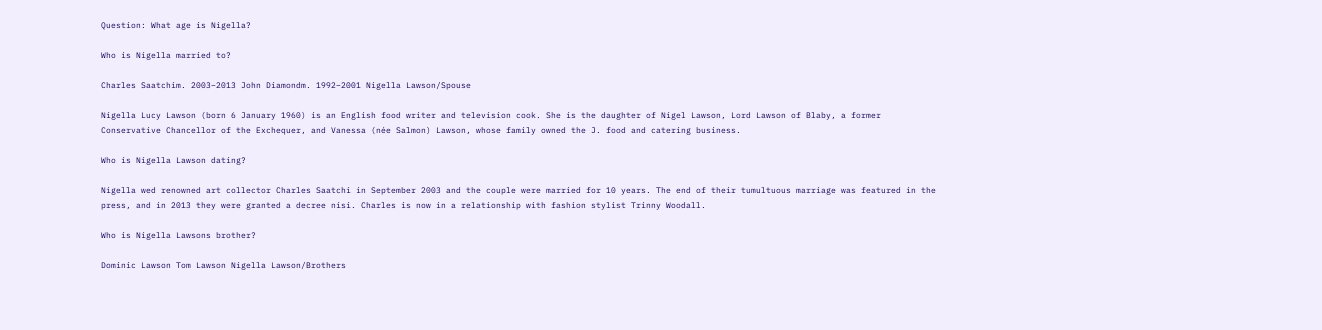Question: What age is Nigella?

Who is Nigella married to?

Charles Saatchim. 2003–2013 John Diamondm. 1992–2001 Nigella Lawson/Spouse

Nigella Lucy Lawson (born 6 January 1960) is an English food writer and television cook. She is the daughter of Nigel Lawson, Lord Lawson of Blaby, a former Conservative Chancellor of the Exchequer, and Vanessa (née Salmon) Lawson, whose family owned the J. food and catering business.

Who is Nigella Lawson dating?

Nigella wed renowned art collector Charles Saatchi in September 2003 and the couple were married for 10 years. The end of their tumultuous marriage was featured in the press, and in 2013 they were granted a decree nisi. Charles is now in a relationship with fashion stylist Trinny Woodall.

Who is Nigella Lawsons brother?

Dominic Lawson Tom Lawson Nigella Lawson/Brothers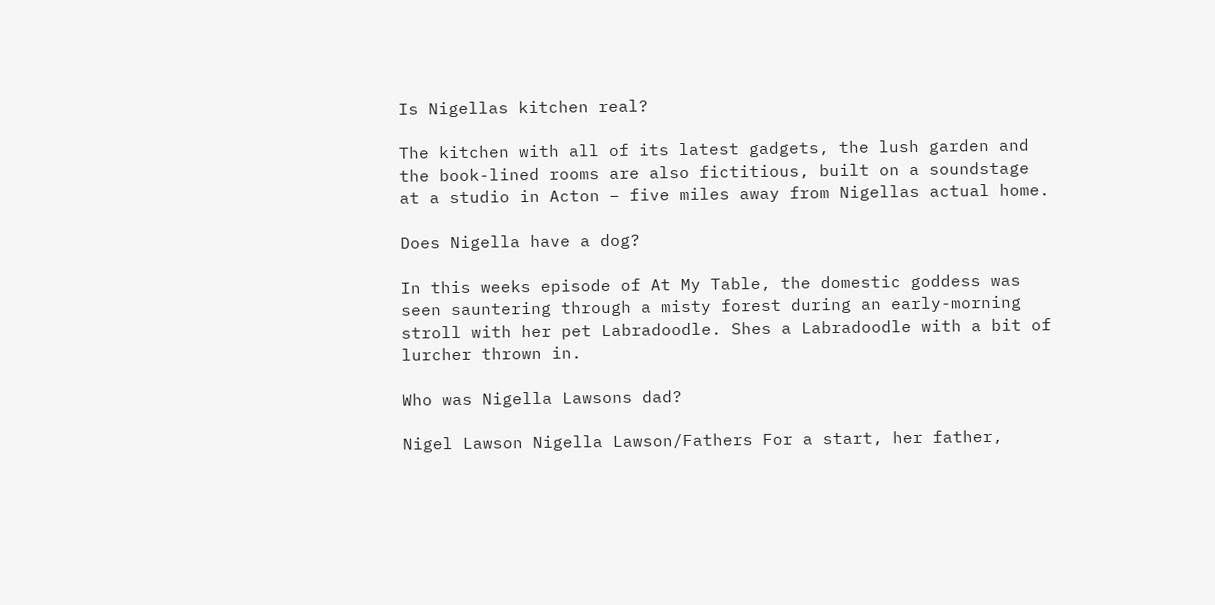Is Nigellas kitchen real?

The kitchen with all of its latest gadgets, the lush garden and the book-lined rooms are also fictitious, built on a soundstage at a studio in Acton – five miles away from Nigellas actual home.

Does Nigella have a dog?

In this weeks episode of At My Table, the domestic goddess was seen sauntering through a misty forest during an early-morning stroll with her pet Labradoodle. Shes a Labradoodle with a bit of lurcher thrown in.

Who was Nigella Lawsons dad?

Nigel Lawson Nigella Lawson/Fathers For a start, her father,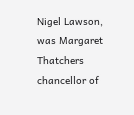Nigel Lawson, was Margaret Thatchers chancellor of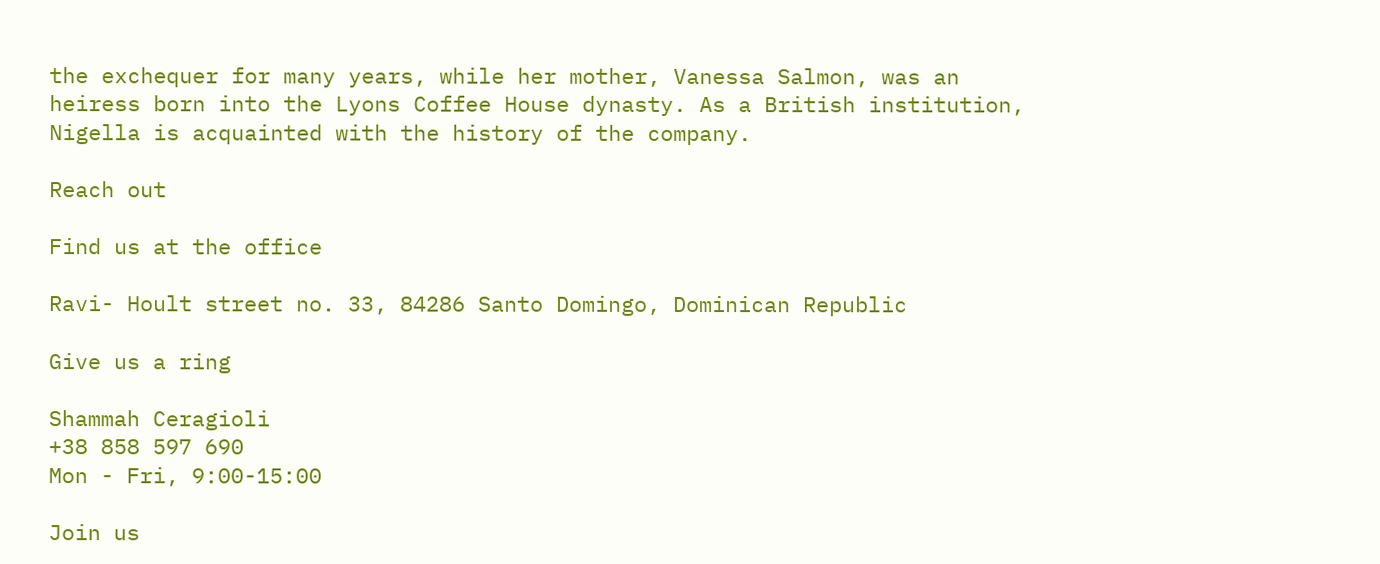the exchequer for many years, while her mother, Vanessa Salmon, was an heiress born into the Lyons Coffee House dynasty. As a British institution, Nigella is acquainted with the history of the company.

Reach out

Find us at the office

Ravi- Hoult street no. 33, 84286 Santo Domingo, Dominican Republic

Give us a ring

Shammah Ceragioli
+38 858 597 690
Mon - Fri, 9:00-15:00

Join us